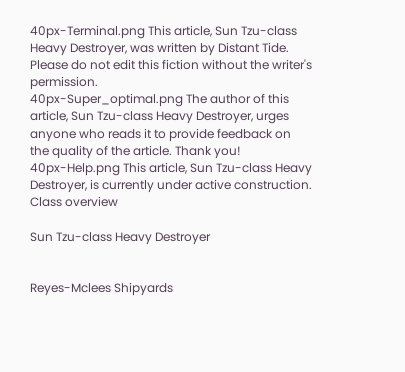40px-Terminal.png This article, Sun Tzu-class Heavy Destroyer, was written by Distant Tide. Please do not edit this fiction without the writer's permission.
40px-Super_optimal.png The author of this article, Sun Tzu-class Heavy Destroyer, urges anyone who reads it to provide feedback on the quality of the article. Thank you!
40px-Help.png This article, Sun Tzu-class Heavy Destroyer, is currently under active construction.
Class overview

Sun Tzu-class Heavy Destroyer


Reyes-Mclees Shipyards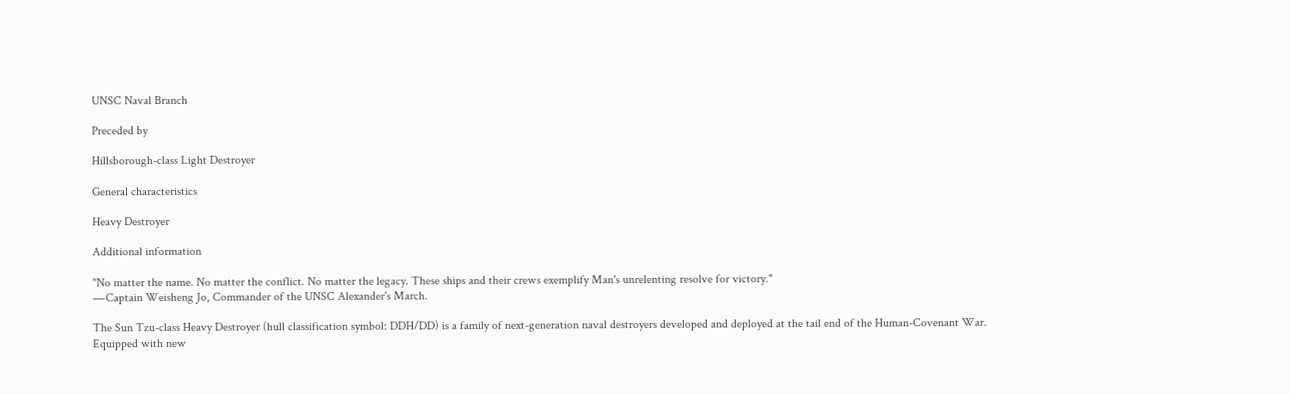UNSC Naval Branch

Preceded by

Hillsborough-class Light Destroyer

General characteristics

Heavy Destroyer

Additional information

"No matter the name. No matter the conflict. No matter the legacy. These ships and their crews exemplify Man's unrelenting resolve for victory."
―Captain Weisheng Jo, Commander of the UNSC Alexander's March.

The Sun Tzu-class Heavy Destroyer (hull classification symbol: DDH/DD) is a family of next-generation naval destroyers developed and deployed at the tail end of the Human-Covenant War. Equipped with new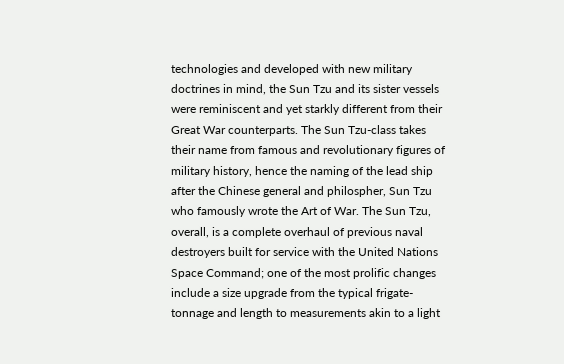technologies and developed with new military doctrines in mind, the Sun Tzu and its sister vessels were reminiscent and yet starkly different from their Great War counterparts. The Sun Tzu-class takes their name from famous and revolutionary figures of military history, hence the naming of the lead ship after the Chinese general and philospher, Sun Tzu who famously wrote the Art of War. The Sun Tzu, overall, is a complete overhaul of previous naval destroyers built for service with the United Nations Space Command; one of the most prolific changes include a size upgrade from the typical frigate-tonnage and length to measurements akin to a light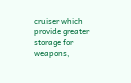cruiser which provide greater storage for weapons,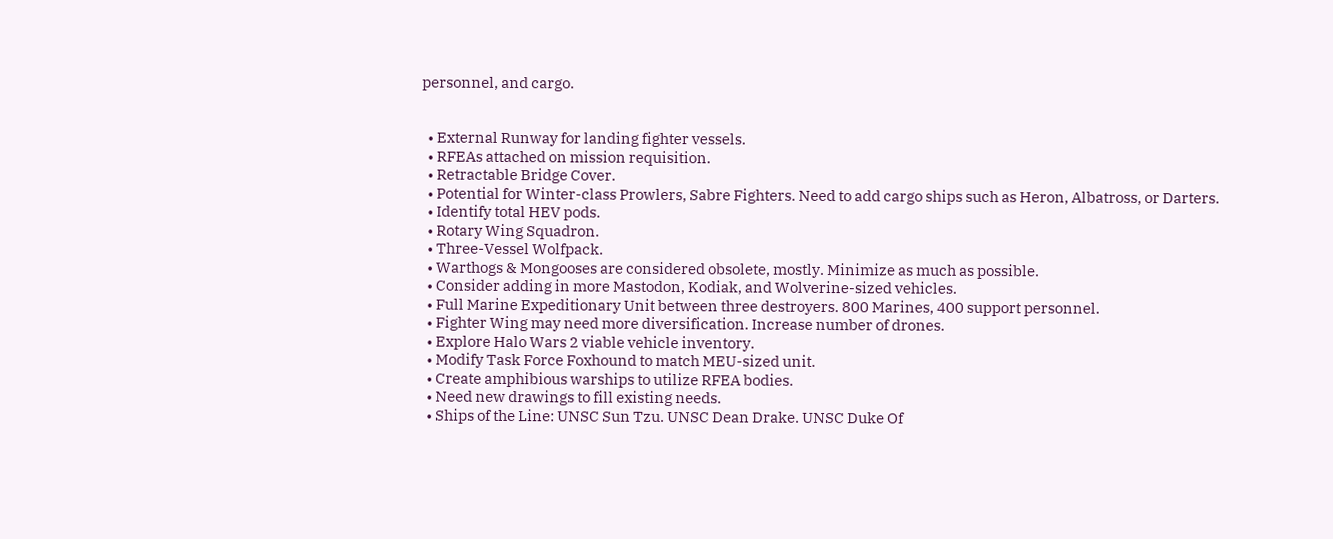personnel, and cargo.


  • External Runway for landing fighter vessels.
  • RFEAs attached on mission requisition.
  • Retractable Bridge Cover.
  • Potential for Winter-class Prowlers, Sabre Fighters. Need to add cargo ships such as Heron, Albatross, or Darters.
  • Identify total HEV pods.
  • Rotary Wing Squadron.
  • Three-Vessel Wolfpack.
  • Warthogs & Mongooses are considered obsolete, mostly. Minimize as much as possible.
  • Consider adding in more Mastodon, Kodiak, and Wolverine-sized vehicles.
  • Full Marine Expeditionary Unit between three destroyers. 800 Marines, 400 support personnel.
  • Fighter Wing may need more diversification. Increase number of drones.
  • Explore Halo Wars 2 viable vehicle inventory.
  • Modify Task Force Foxhound to match MEU-sized unit.
  • Create amphibious warships to utilize RFEA bodies.
  • Need new drawings to fill existing needs.
  • Ships of the Line: UNSC Sun Tzu. UNSC Dean Drake. UNSC Duke Of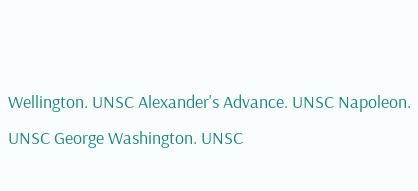Wellington. UNSC Alexander's Advance. UNSC Napoleon. UNSC George Washington. UNSC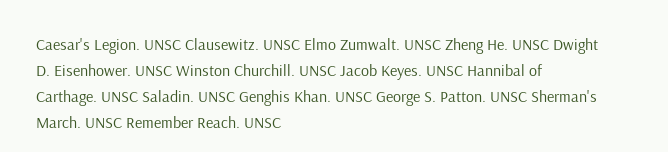Caesar's Legion. UNSC Clausewitz. UNSC Elmo Zumwalt. UNSC Zheng He. UNSC Dwight D. Eisenhower. UNSC Winston Churchill. UNSC Jacob Keyes. UNSC Hannibal of Carthage. UNSC Saladin. UNSC Genghis Khan. UNSC George S. Patton. UNSC Sherman's March. UNSC Remember Reach. UNSC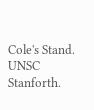Cole's Stand. UNSC Stanforth.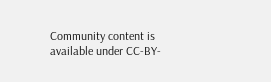Community content is available under CC-BY-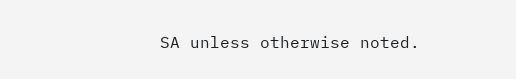SA unless otherwise noted.